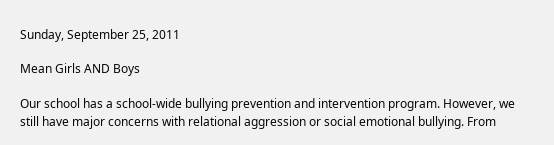Sunday, September 25, 2011

Mean Girls AND Boys

Our school has a school-wide bullying prevention and intervention program. However, we still have major concerns with relational aggression or social emotional bullying. From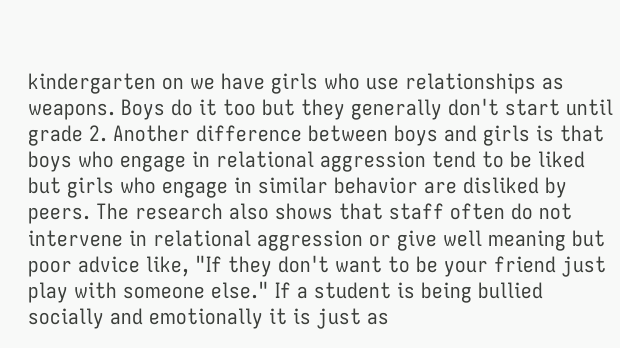kindergarten on we have girls who use relationships as weapons. Boys do it too but they generally don't start until grade 2. Another difference between boys and girls is that boys who engage in relational aggression tend to be liked but girls who engage in similar behavior are disliked by peers. The research also shows that staff often do not intervene in relational aggression or give well meaning but poor advice like, "If they don't want to be your friend just play with someone else." If a student is being bullied socially and emotionally it is just as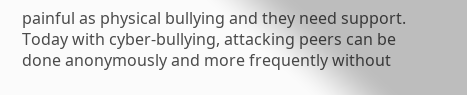painful as physical bullying and they need support. Today with cyber-bullying, attacking peers can be done anonymously and more frequently without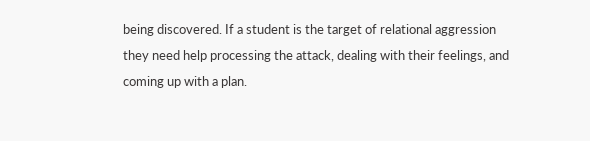being discovered. If a student is the target of relational aggression they need help processing the attack, dealing with their feelings, and coming up with a plan.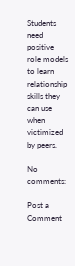Students need positive role models to learn relationship skills they can use when victimized by peers.

No comments:

Post a Comment